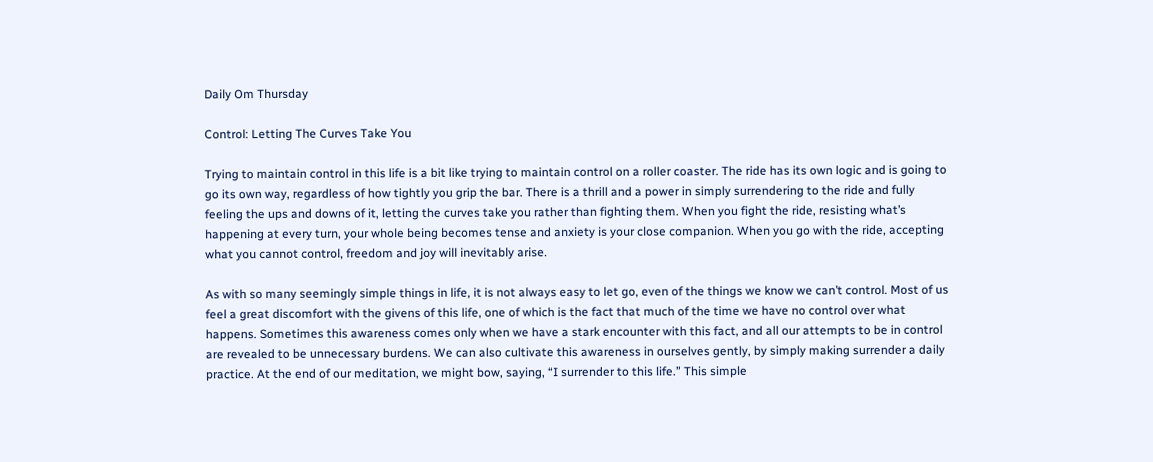Daily Om Thursday

Control: Letting The Curves Take You

Trying to maintain control in this life is a bit like trying to maintain control on a roller coaster. The ride has its own logic and is going to go its own way, regardless of how tightly you grip the bar. There is a thrill and a power in simply surrendering to the ride and fully feeling the ups and downs of it, letting the curves take you rather than fighting them. When you fight the ride, resisting what’s happening at every turn, your whole being becomes tense and anxiety is your close companion. When you go with the ride, accepting what you cannot control, freedom and joy will inevitably arise.

As with so many seemingly simple things in life, it is not always easy to let go, even of the things we know we can’t control. Most of us feel a great discomfort with the givens of this life, one of which is the fact that much of the time we have no control over what happens. Sometimes this awareness comes only when we have a stark encounter with this fact, and all our attempts to be in control are revealed to be unnecessary burdens. We can also cultivate this awareness in ourselves gently, by simply making surrender a daily practice. At the end of our meditation, we might bow, saying, “I surrender to this life.” This simple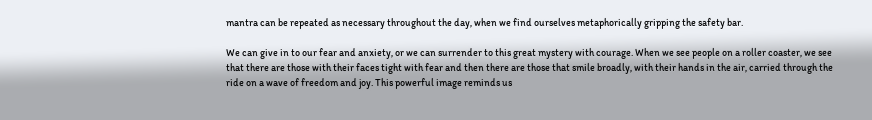mantra can be repeated as necessary throughout the day, when we find ourselves metaphorically gripping the safety bar.

We can give in to our fear and anxiety, or we can surrender to this great mystery with courage. When we see people on a roller coaster, we see that there are those with their faces tight with fear and then there are those that smile broadly, with their hands in the air, carried through the ride on a wave of freedom and joy. This powerful image reminds us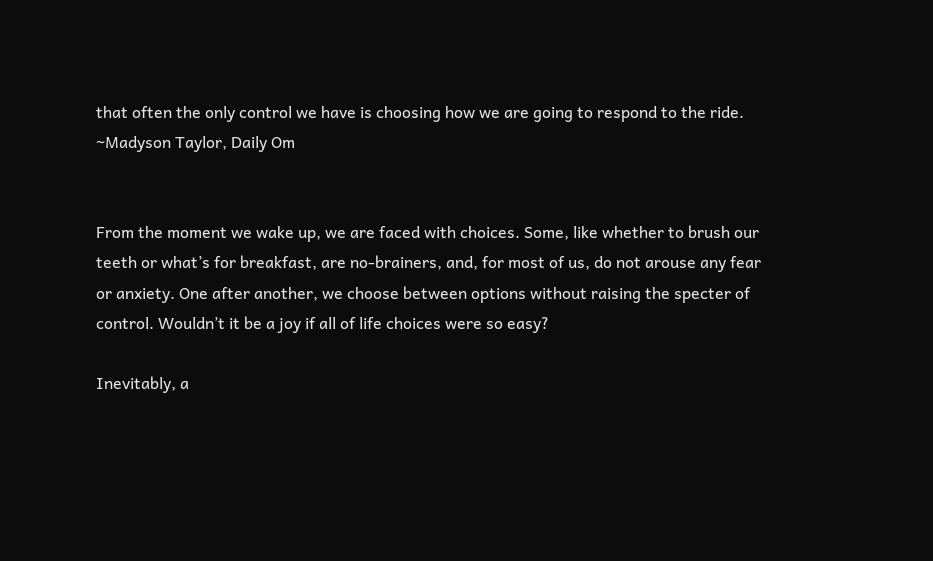that often the only control we have is choosing how we are going to respond to the ride. ~Madyson Taylor, Daily Om


From the moment we wake up, we are faced with choices. Some, like whether to brush our teeth or what’s for breakfast, are no-brainers, and, for most of us, do not arouse any fear or anxiety. One after another, we choose between options without raising the specter of control. Wouldn’t it be a joy if all of life choices were so easy?

Inevitably, a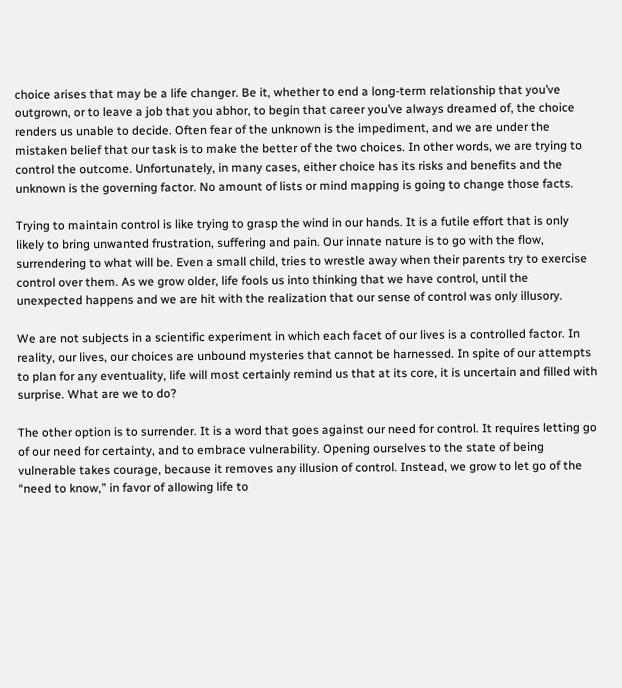choice arises that may be a life changer. Be it, whether to end a long-term relationship that you’ve outgrown, or to leave a job that you abhor, to begin that career you’ve always dreamed of, the choice renders us unable to decide. Often fear of the unknown is the impediment, and we are under the mistaken belief that our task is to make the better of the two choices. In other words, we are trying to control the outcome. Unfortunately, in many cases, either choice has its risks and benefits and the unknown is the governing factor. No amount of lists or mind mapping is going to change those facts.

Trying to maintain control is like trying to grasp the wind in our hands. It is a futile effort that is only likely to bring unwanted frustration, suffering and pain. Our innate nature is to go with the flow, surrendering to what will be. Even a small child, tries to wrestle away when their parents try to exercise control over them. As we grow older, life fools us into thinking that we have control, until the unexpected happens and we are hit with the realization that our sense of control was only illusory.

We are not subjects in a scientific experiment in which each facet of our lives is a controlled factor. In reality, our lives, our choices are unbound mysteries that cannot be harnessed. In spite of our attempts to plan for any eventuality, life will most certainly remind us that at its core, it is uncertain and filled with surprise. What are we to do?

The other option is to surrender. It is a word that goes against our need for control. It requires letting go of our need for certainty, and to embrace vulnerability. Opening ourselves to the state of being vulnerable takes courage, because it removes any illusion of control. Instead, we grow to let go of the “need to know,” in favor of allowing life to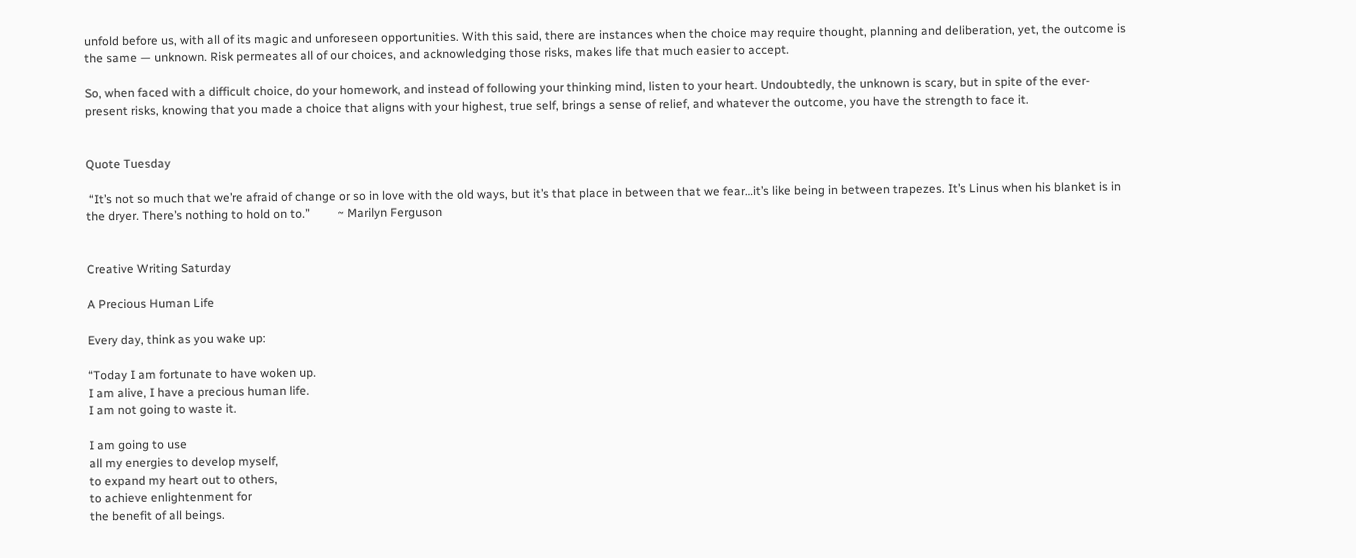unfold before us, with all of its magic and unforeseen opportunities. With this said, there are instances when the choice may require thought, planning and deliberation, yet, the outcome is the same — unknown. Risk permeates all of our choices, and acknowledging those risks, makes life that much easier to accept.

So, when faced with a difficult choice, do your homework, and instead of following your thinking mind, listen to your heart. Undoubtedly, the unknown is scary, but in spite of the ever-present risks, knowing that you made a choice that aligns with your highest, true self, brings a sense of relief, and whatever the outcome, you have the strength to face it.


Quote Tuesday

 “It’s not so much that we’re afraid of change or so in love with the old ways, but it’s that place in between that we fear…it’s like being in between trapezes. It’s Linus when his blanket is in the dryer. There’s nothing to hold on to.”         ~ Marilyn Ferguson


Creative Writing Saturday

A Precious Human Life

Every day, think as you wake up:

“Today I am fortunate to have woken up.
I am alive, I have a precious human life.
I am not going to waste it.

I am going to use
all my energies to develop myself,
to expand my heart out to others,
to achieve enlightenment for
the benefit of all beings.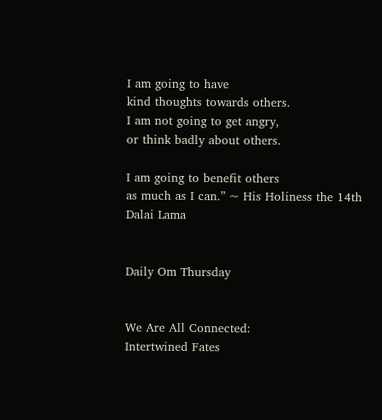I am going to have
kind thoughts towards others.
I am not going to get angry,
or think badly about others.

I am going to benefit others
as much as I can.” ~ His Holiness the 14th Dalai Lama


Daily Om Thursday


We Are All Connected:
Intertwined Fates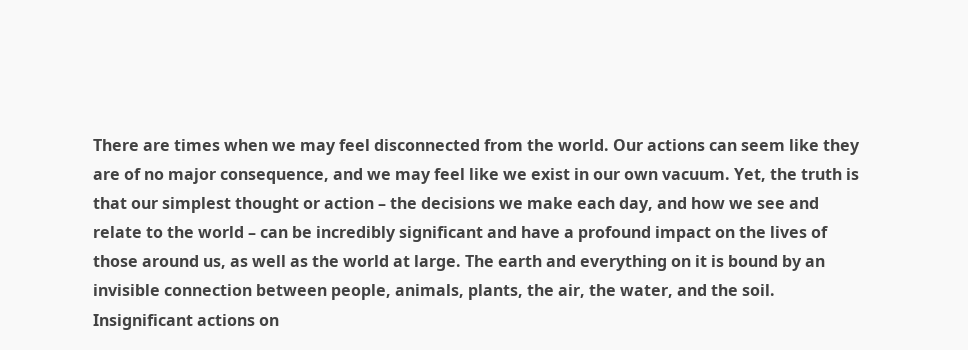There are times when we may feel disconnected from the world. Our actions can seem like they are of no major consequence, and we may feel like we exist in our own vacuum. Yet, the truth is that our simplest thought or action – the decisions we make each day, and how we see and relate to the world – can be incredibly significant and have a profound impact on the lives of those around us, as well as the world at large. The earth and everything on it is bound by an invisible connection between people, animals, plants, the air, the water, and the soil. Insignificant actions on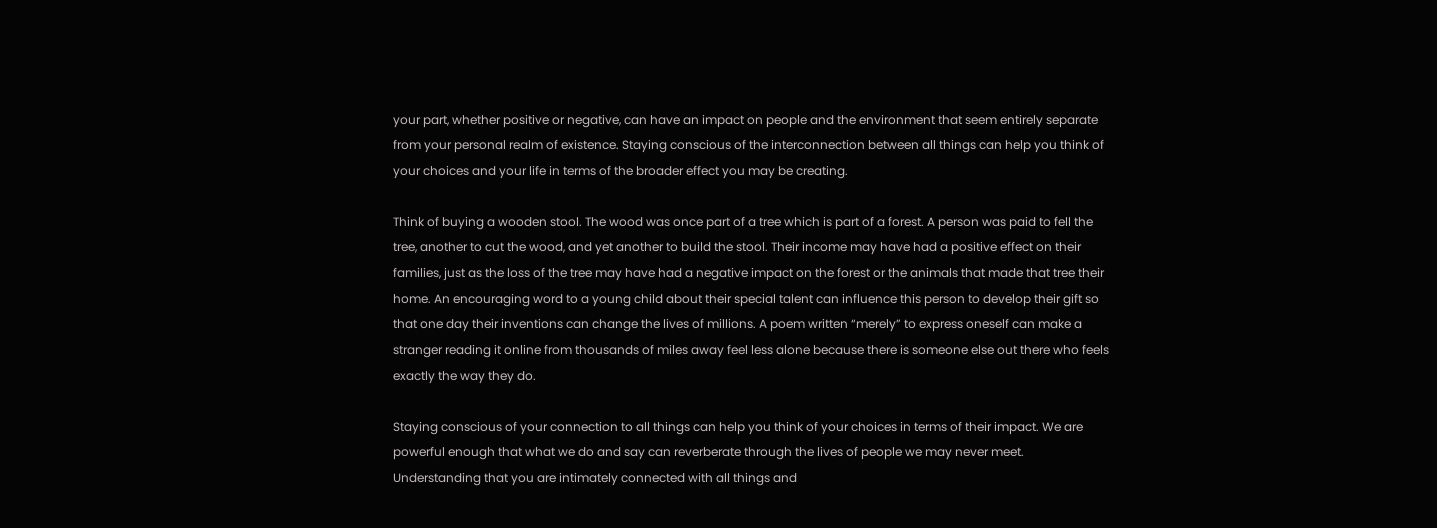your part, whether positive or negative, can have an impact on people and the environment that seem entirely separate from your personal realm of existence. Staying conscious of the interconnection between all things can help you think of your choices and your life in terms of the broader effect you may be creating.

Think of buying a wooden stool. The wood was once part of a tree which is part of a forest. A person was paid to fell the tree, another to cut the wood, and yet another to build the stool. Their income may have had a positive effect on their families, just as the loss of the tree may have had a negative impact on the forest or the animals that made that tree their home. An encouraging word to a young child about their special talent can influence this person to develop their gift so that one day their inventions can change the lives of millions. A poem written “merely” to express oneself can make a stranger reading it online from thousands of miles away feel less alone because there is someone else out there who feels exactly the way they do.

Staying conscious of your connection to all things can help you think of your choices in terms of their impact. We are powerful enough that what we do and say can reverberate through the lives of people we may never meet. Understanding that you are intimately connected with all things and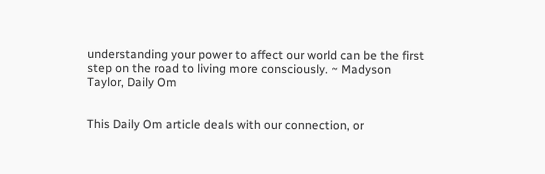understanding your power to affect our world can be the first step on the road to living more consciously. ~ Madyson Taylor, Daily Om


This Daily Om article deals with our connection, or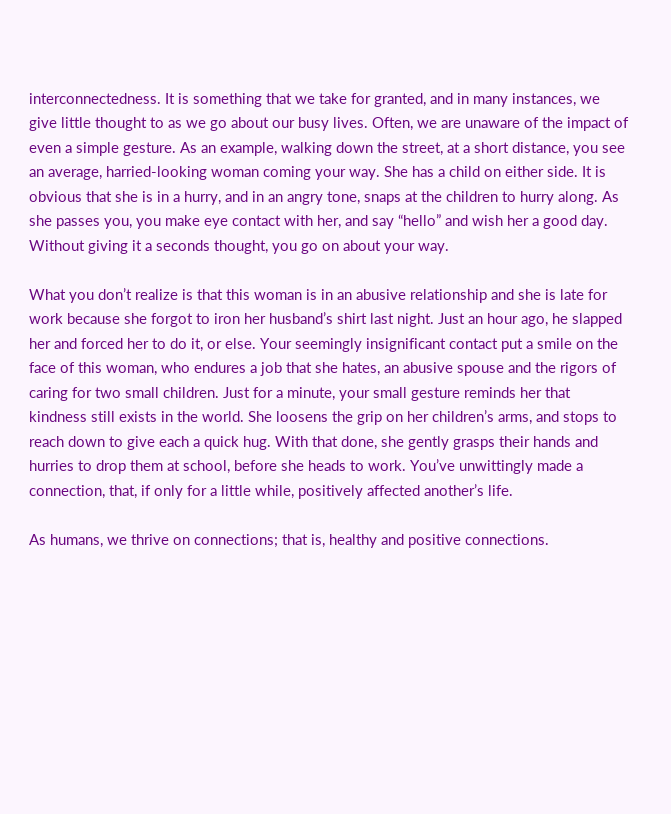interconnectedness. It is something that we take for granted, and in many instances, we give little thought to as we go about our busy lives. Often, we are unaware of the impact of even a simple gesture. As an example, walking down the street, at a short distance, you see an average, harried-looking woman coming your way. She has a child on either side. It is obvious that she is in a hurry, and in an angry tone, snaps at the children to hurry along. As she passes you, you make eye contact with her, and say “hello” and wish her a good day. Without giving it a seconds thought, you go on about your way.

What you don’t realize is that this woman is in an abusive relationship and she is late for work because she forgot to iron her husband’s shirt last night. Just an hour ago, he slapped her and forced her to do it, or else. Your seemingly insignificant contact put a smile on the face of this woman, who endures a job that she hates, an abusive spouse and the rigors of caring for two small children. Just for a minute, your small gesture reminds her that kindness still exists in the world. She loosens the grip on her children’s arms, and stops to reach down to give each a quick hug. With that done, she gently grasps their hands and hurries to drop them at school, before she heads to work. You’ve unwittingly made a connection, that, if only for a little while, positively affected another’s life.

As humans, we thrive on connections; that is, healthy and positive connections.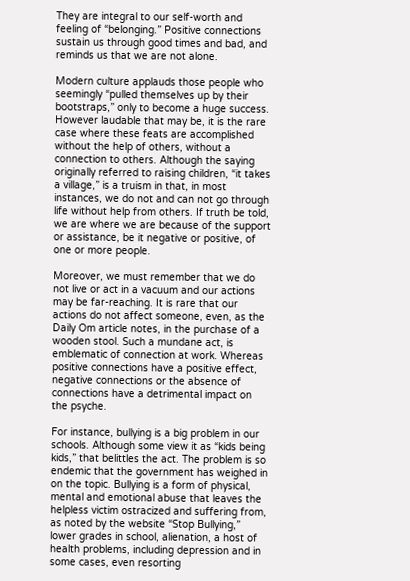They are integral to our self-worth and feeling of “belonging.” Positive connections sustain us through good times and bad, and reminds us that we are not alone.

Modern culture applauds those people who seemingly “pulled themselves up by their bootstraps,” only to become a huge success. However laudable that may be, it is the rare case where these feats are accomplished without the help of others, without a connection to others. Although the saying originally referred to raising children, “it takes a village,” is a truism in that, in most instances, we do not and can not go through life without help from others. If truth be told, we are where we are because of the support or assistance, be it negative or positive, of one or more people.

Moreover, we must remember that we do not live or act in a vacuum and our actions may be far-reaching. It is rare that our actions do not affect someone, even, as the Daily Om article notes, in the purchase of a wooden stool. Such a mundane act, is emblematic of connection at work. Whereas positive connections have a positive effect, negative connections or the absence of connections have a detrimental impact on the psyche.

For instance, bullying is a big problem in our schools. Although some view it as “kids being kids,” that belittles the act. The problem is so endemic that the government has weighed in on the topic. Bullying is a form of physical, mental and emotional abuse that leaves the helpless victim ostracized and suffering from, as noted by the website “Stop Bullying,” lower grades in school, alienation, a host of health problems, including depression and in some cases, even resorting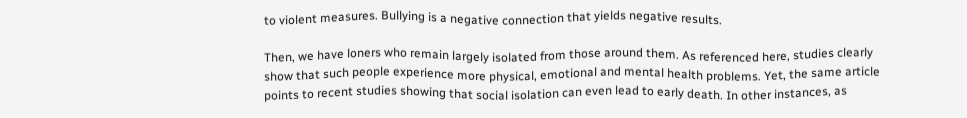to violent measures. Bullying is a negative connection that yields negative results.

Then, we have loners who remain largely isolated from those around them. As referenced here, studies clearly show that such people experience more physical, emotional and mental health problems. Yet, the same article points to recent studies showing that social isolation can even lead to early death. In other instances, as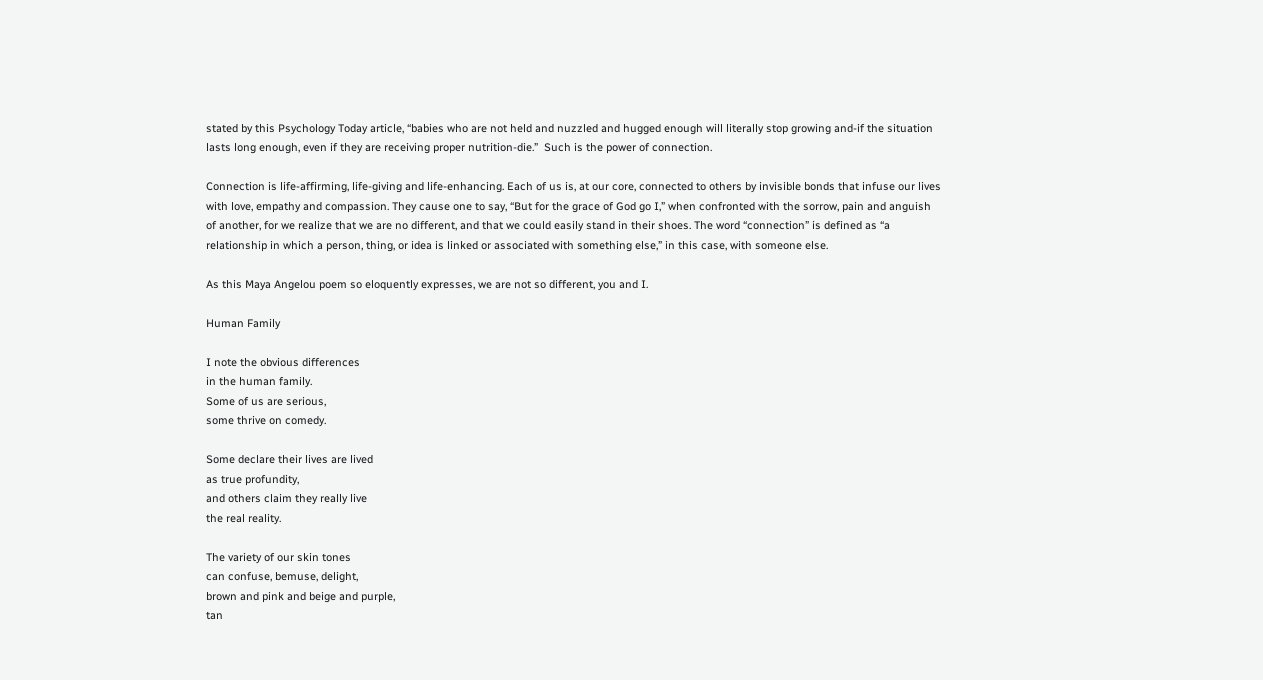stated by this Psychology Today article, “babies who are not held and nuzzled and hugged enough will literally stop growing and-if the situation lasts long enough, even if they are receiving proper nutrition-die.”  Such is the power of connection.

Connection is life-affirming, life-giving and life-enhancing. Each of us is, at our core, connected to others by invisible bonds that infuse our lives with love, empathy and compassion. They cause one to say, “But for the grace of God go I,” when confronted with the sorrow, pain and anguish of another, for we realize that we are no different, and that we could easily stand in their shoes. The word “connection” is defined as “a relationship in which a person, thing, or idea is linked or associated with something else,” in this case, with someone else.

As this Maya Angelou poem so eloquently expresses, we are not so different, you and I.

Human Family

I note the obvious differences
in the human family.
Some of us are serious,
some thrive on comedy.

Some declare their lives are lived
as true profundity,
and others claim they really live
the real reality.

The variety of our skin tones
can confuse, bemuse, delight,
brown and pink and beige and purple,
tan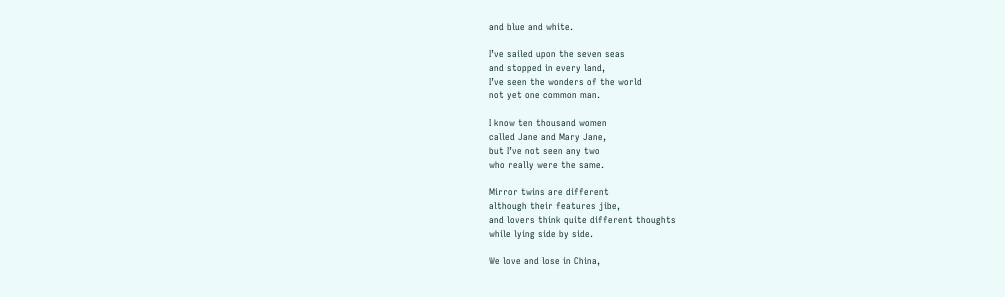and blue and white.

I’ve sailed upon the seven seas
and stopped in every land,
I’ve seen the wonders of the world
not yet one common man.

I know ten thousand women
called Jane and Mary Jane,
but I’ve not seen any two
who really were the same.

Mirror twins are different
although their features jibe,
and lovers think quite different thoughts
while lying side by side.

We love and lose in China,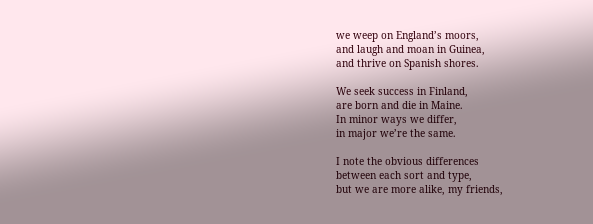we weep on England’s moors,
and laugh and moan in Guinea,
and thrive on Spanish shores.

We seek success in Finland,
are born and die in Maine.
In minor ways we differ,
in major we’re the same.

I note the obvious differences
between each sort and type,
but we are more alike, my friends,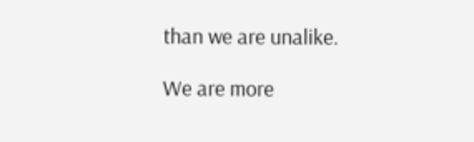than we are unalike.

We are more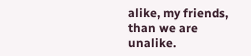alike, my friends,
than we are unalike.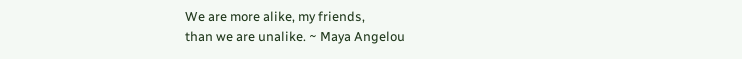We are more alike, my friends,
than we are unalike. ~ Maya Angelou